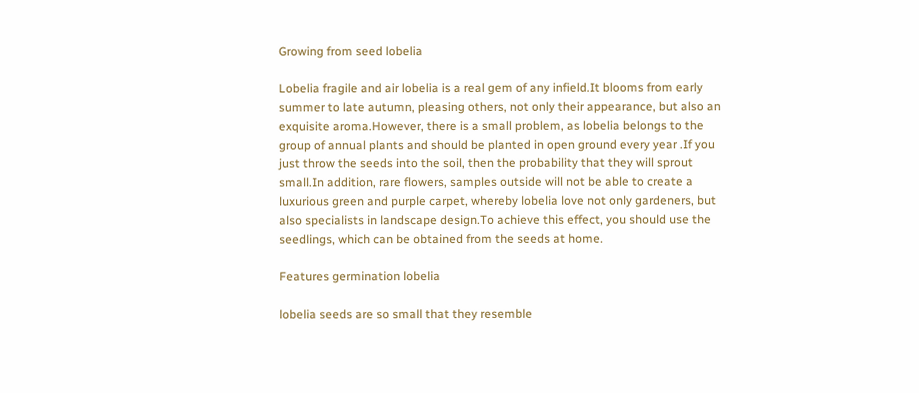Growing from seed lobelia

Lobelia fragile and air lobelia is a real gem of any infield.It blooms from early summer to late autumn, pleasing others, not only their appearance, but also an exquisite aroma.However, there is a small problem, as lobelia belongs to the group of annual plants and should be planted in open ground every year .If you just throw the seeds into the soil, then the probability that they will sprout small.In addition, rare flowers, samples outside will not be able to create a luxurious green and purple carpet, whereby lobelia love not only gardeners, but also specialists in landscape design.To achieve this effect, you should use the seedlings, which can be obtained from the seeds at home.

Features germination lobelia

lobelia seeds are so small that they resemble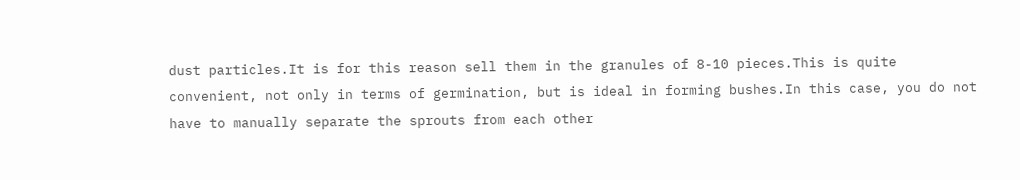dust particles.It is for this reason sell them in the granules of 8-10 pieces.This is quite convenient, not only in terms of germination, but is ideal in forming bushes.In this case, you do not have to manually separate the sprouts from each other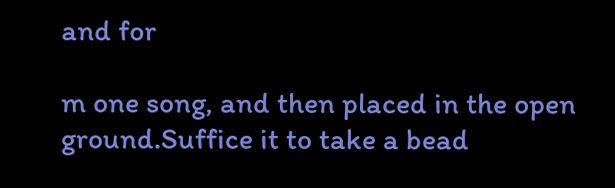and for

m one song, and then placed in the open ground.Suffice it to take a bead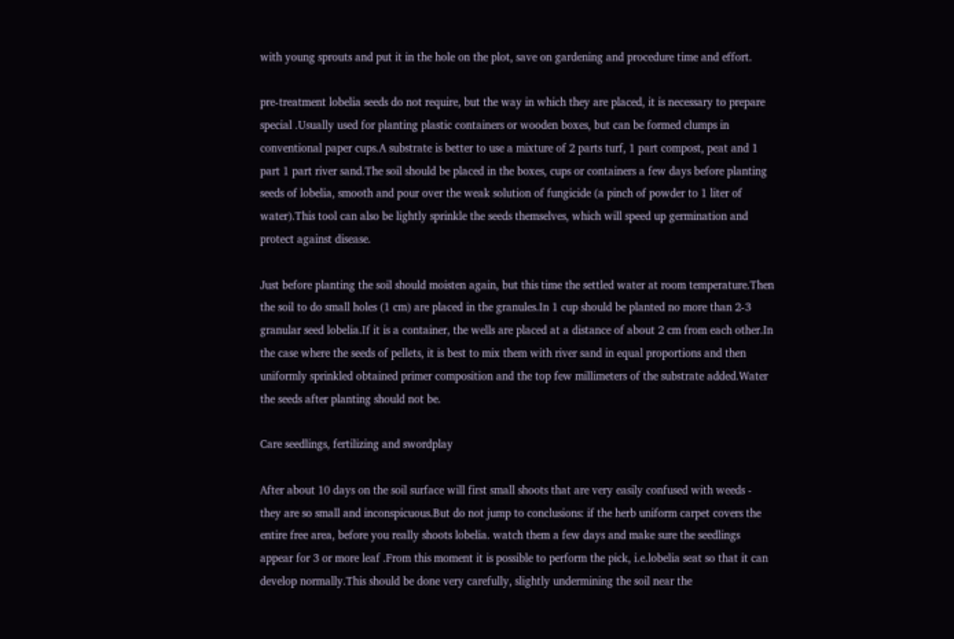with young sprouts and put it in the hole on the plot, save on gardening and procedure time and effort.

pre-treatment lobelia seeds do not require, but the way in which they are placed, it is necessary to prepare special .Usually used for planting plastic containers or wooden boxes, but can be formed clumps in conventional paper cups.A substrate is better to use a mixture of 2 parts turf, 1 part compost, peat and 1 part 1 part river sand.The soil should be placed in the boxes, cups or containers a few days before planting seeds of lobelia, smooth and pour over the weak solution of fungicide (a pinch of powder to 1 liter of water).This tool can also be lightly sprinkle the seeds themselves, which will speed up germination and protect against disease.

Just before planting the soil should moisten again, but this time the settled water at room temperature.Then the soil to do small holes (1 cm) are placed in the granules.In 1 cup should be planted no more than 2-3 granular seed lobelia.If it is a container, the wells are placed at a distance of about 2 cm from each other.In the case where the seeds of pellets, it is best to mix them with river sand in equal proportions and then uniformly sprinkled obtained primer composition and the top few millimeters of the substrate added.Water the seeds after planting should not be.

Care seedlings, fertilizing and swordplay

After about 10 days on the soil surface will first small shoots that are very easily confused with weeds - they are so small and inconspicuous.But do not jump to conclusions: if the herb uniform carpet covers the entire free area, before you really shoots lobelia. watch them a few days and make sure the seedlings appear for 3 or more leaf .From this moment it is possible to perform the pick, i.e.lobelia seat so that it can develop normally.This should be done very carefully, slightly undermining the soil near the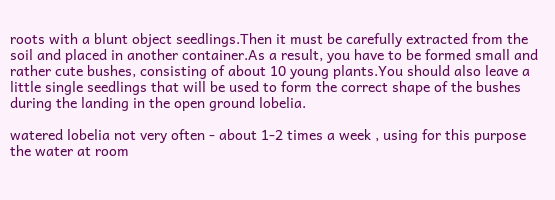roots with a blunt object seedlings.Then it must be carefully extracted from the soil and placed in another container.As a result, you have to be formed small and rather cute bushes, consisting of about 10 young plants.You should also leave a little single seedlings that will be used to form the correct shape of the bushes during the landing in the open ground lobelia.

watered lobelia not very often - about 1-2 times a week , using for this purpose the water at room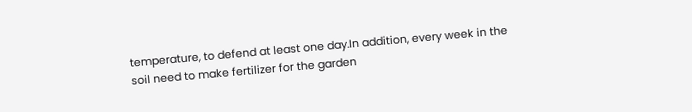temperature, to defend at least one day.In addition, every week in the soil need to make fertilizer for the garden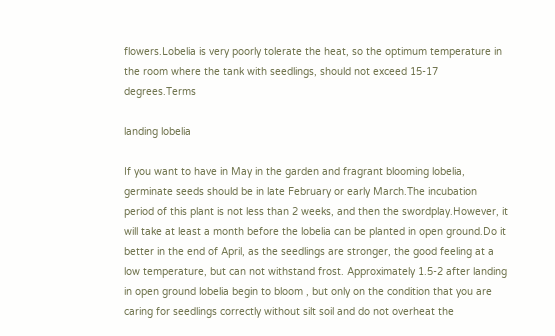flowers.Lobelia is very poorly tolerate the heat, so the optimum temperature in the room where the tank with seedlings, should not exceed 15-17 degrees.Terms

landing lobelia

If you want to have in May in the garden and fragrant blooming lobelia, germinate seeds should be in late February or early March.The incubation period of this plant is not less than 2 weeks, and then the swordplay.However, it will take at least a month before the lobelia can be planted in open ground.Do it better in the end of April, as the seedlings are stronger, the good feeling at a low temperature, but can not withstand frost. Approximately 1.5-2 after landing in open ground lobelia begin to bloom , but only on the condition that you are caring for seedlings correctly without silt soil and do not overheat the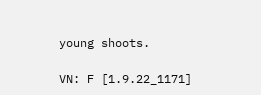young shoots.

VN: F [1.9.22_1171]